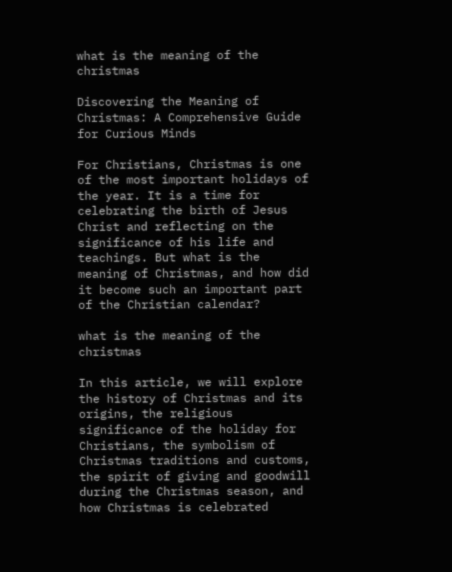what is the meaning of the christmas

Discovering the Meaning of Christmas: A Comprehensive Guide for Curious Minds

For Christians, Christmas is one of the most important holidays of the year. It is a time for celebrating the birth of Jesus Christ and reflecting on the significance of his life and teachings. But what is the meaning of Christmas, and how did it become such an important part of the Christian calendar?

what is the meaning of the christmas

In this article, we will explore the history of Christmas and its origins, the religious significance of the holiday for Christians, the symbolism of Christmas traditions and customs, the spirit of giving and goodwill during the Christmas season, and how Christmas is celebrated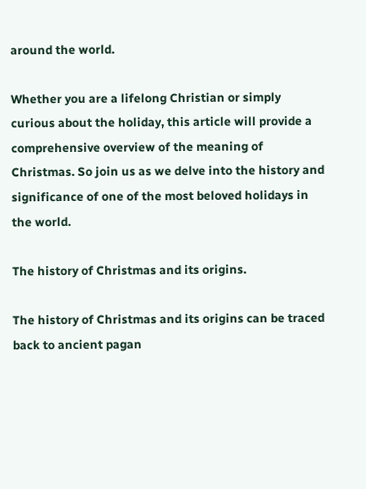around the world.

Whether you are a lifelong Christian or simply curious about the holiday, this article will provide a comprehensive overview of the meaning of Christmas. So join us as we delve into the history and significance of one of the most beloved holidays in the world.

The history of Christmas and its origins.

The history of Christmas and its origins can be traced back to ancient pagan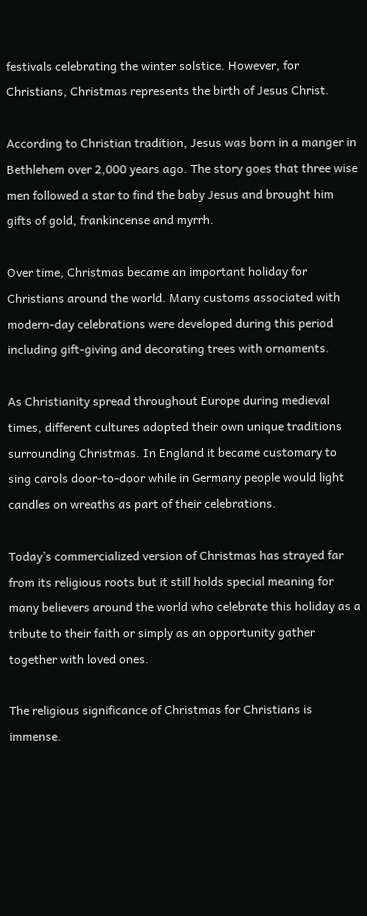festivals celebrating the winter solstice. However, for Christians, Christmas represents the birth of Jesus Christ.

According to Christian tradition, Jesus was born in a manger in Bethlehem over 2,000 years ago. The story goes that three wise men followed a star to find the baby Jesus and brought him gifts of gold, frankincense and myrrh.

Over time, Christmas became an important holiday for Christians around the world. Many customs associated with modern-day celebrations were developed during this period including gift-giving and decorating trees with ornaments.

As Christianity spread throughout Europe during medieval times, different cultures adopted their own unique traditions surrounding Christmas. In England it became customary to sing carols door-to-door while in Germany people would light candles on wreaths as part of their celebrations.

Today’s commercialized version of Christmas has strayed far from its religious roots but it still holds special meaning for many believers around the world who celebrate this holiday as a tribute to their faith or simply as an opportunity gather together with loved ones.

The religious significance of Christmas for Christians is immense.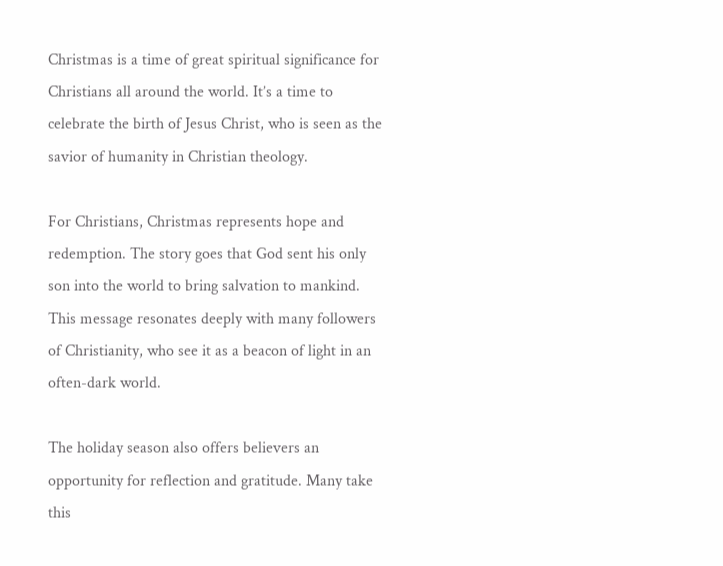Christmas is a time of great spiritual significance for Christians all around the world. It’s a time to celebrate the birth of Jesus Christ, who is seen as the savior of humanity in Christian theology.

For Christians, Christmas represents hope and redemption. The story goes that God sent his only son into the world to bring salvation to mankind. This message resonates deeply with many followers of Christianity, who see it as a beacon of light in an often-dark world.

The holiday season also offers believers an opportunity for reflection and gratitude. Many take this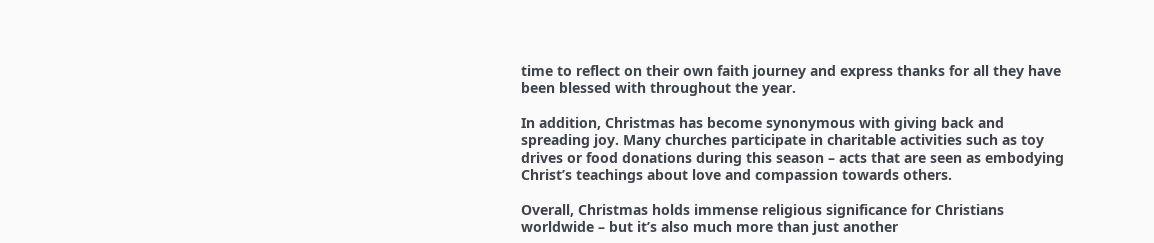time to reflect on their own faith journey and express thanks for all they have been blessed with throughout the year.

In addition, Christmas has become synonymous with giving back and spreading joy. Many churches participate in charitable activities such as toy drives or food donations during this season – acts that are seen as embodying Christ’s teachings about love and compassion towards others.

Overall, Christmas holds immense religious significance for Christians worldwide – but it’s also much more than just another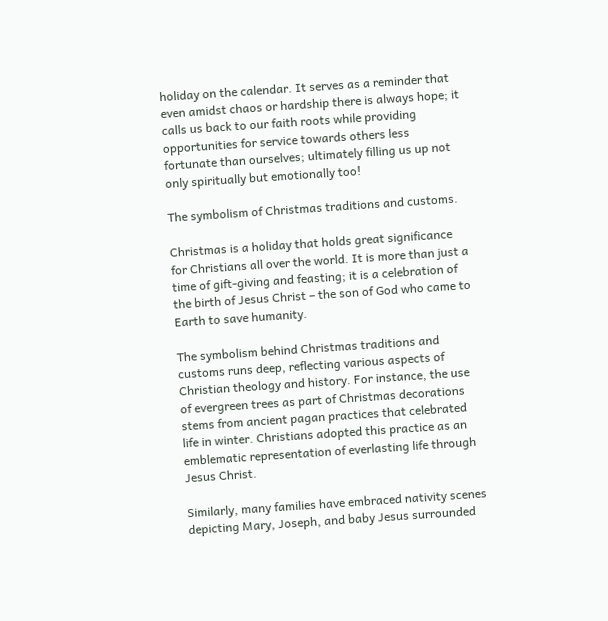holiday on the calendar. It serves as a reminder that even amidst chaos or hardship there is always hope; it calls us back to our faith roots while providing opportunities for service towards others less fortunate than ourselves; ultimately filling us up not only spiritually but emotionally too!

The symbolism of Christmas traditions and customs.

Christmas is a holiday that holds great significance for Christians all over the world. It is more than just a time of gift-giving and feasting; it is a celebration of the birth of Jesus Christ – the son of God who came to Earth to save humanity.

The symbolism behind Christmas traditions and customs runs deep, reflecting various aspects of Christian theology and history. For instance, the use of evergreen trees as part of Christmas decorations stems from ancient pagan practices that celebrated life in winter. Christians adopted this practice as an emblematic representation of everlasting life through Jesus Christ.

Similarly, many families have embraced nativity scenes depicting Mary, Joseph, and baby Jesus surrounded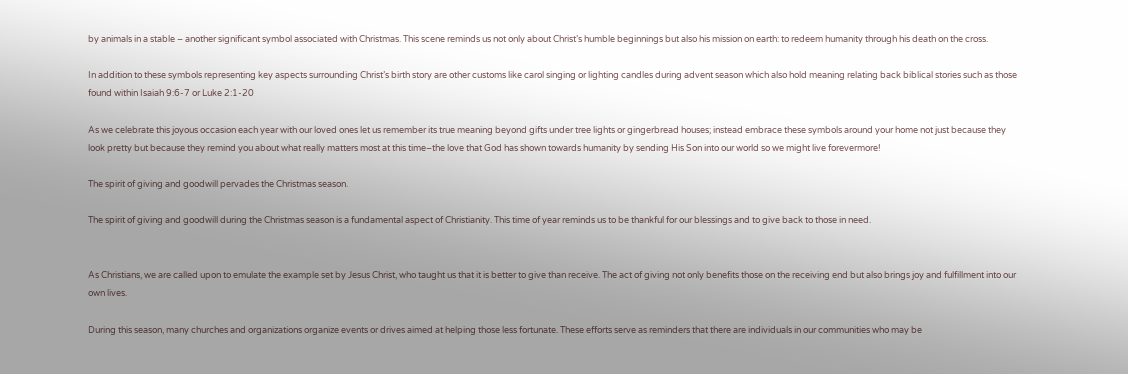by animals in a stable – another significant symbol associated with Christmas. This scene reminds us not only about Christ’s humble beginnings but also his mission on earth: to redeem humanity through his death on the cross.

In addition to these symbols representing key aspects surrounding Christ’s birth story are other customs like carol singing or lighting candles during advent season which also hold meaning relating back biblical stories such as those found within Isaiah 9:6-7 or Luke 2:1-20

As we celebrate this joyous occasion each year with our loved ones let us remember its true meaning beyond gifts under tree lights or gingerbread houses; instead embrace these symbols around your home not just because they look pretty but because they remind you about what really matters most at this time–the love that God has shown towards humanity by sending His Son into our world so we might live forevermore!

The spirit of giving and goodwill pervades the Christmas season.

The spirit of giving and goodwill during the Christmas season is a fundamental aspect of Christianity. This time of year reminds us to be thankful for our blessings and to give back to those in need.


As Christians, we are called upon to emulate the example set by Jesus Christ, who taught us that it is better to give than receive. The act of giving not only benefits those on the receiving end but also brings joy and fulfillment into our own lives.

During this season, many churches and organizations organize events or drives aimed at helping those less fortunate. These efforts serve as reminders that there are individuals in our communities who may be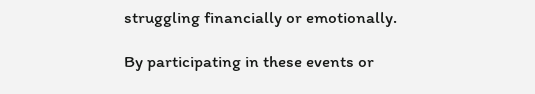struggling financially or emotionally.

By participating in these events or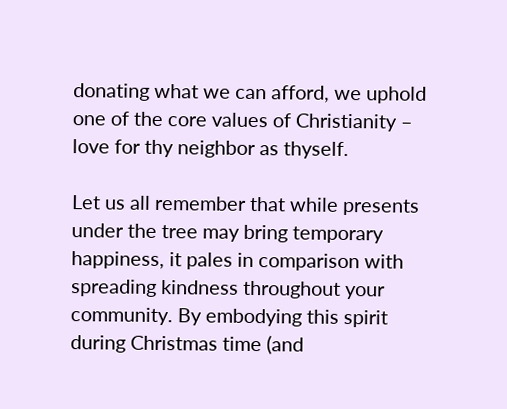donating what we can afford, we uphold one of the core values of Christianity – love for thy neighbor as thyself.

Let us all remember that while presents under the tree may bring temporary happiness, it pales in comparison with spreading kindness throughout your community. By embodying this spirit during Christmas time (and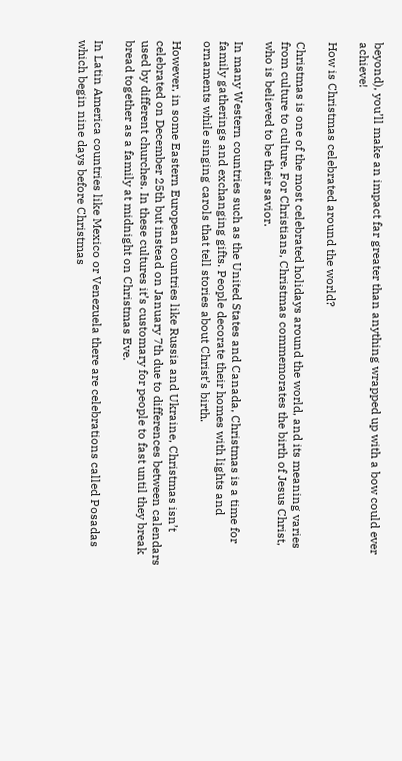beyond), you’ll make an impact far greater than anything wrapped up with a bow could ever achieve!

How is Christmas celebrated around the world?

Christmas is one of the most celebrated holidays around the world, and its meaning varies from culture to culture. For Christians, Christmas commemorates the birth of Jesus Christ, who is believed to be their savior.

In many Western countries such as the United States and Canada, Christmas is a time for family gatherings and exchanging gifts. People decorate their homes with lights and ornaments while singing carols that tell stories about Christ’s birth.

However, in some Eastern European countries like Russia and Ukraine, Christmas isn’t celebrated on December 25th but instead on January 7th due to differences between calendars used by different churches. In these cultures it’s customary for people to fast until they break bread together as a family at midnight on Christmas Eve.

In Latin America countries like Mexico or Venezuela there are celebrations called Posadas which begin nine days before Christmas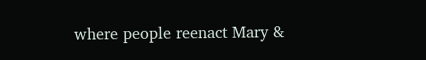where people reenact Mary &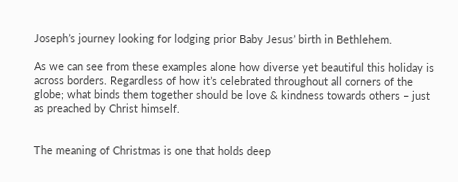Joseph’s journey looking for lodging prior Baby Jesus’ birth in Bethlehem.

As we can see from these examples alone how diverse yet beautiful this holiday is across borders. Regardless of how it’s celebrated throughout all corners of the globe; what binds them together should be love & kindness towards others – just as preached by Christ himself.


The meaning of Christmas is one that holds deep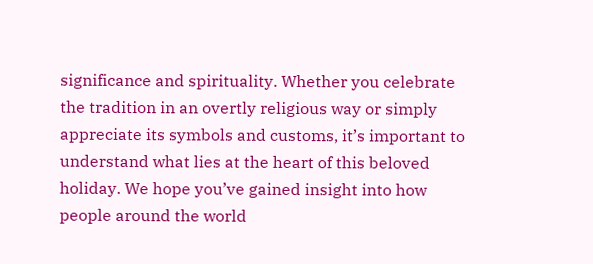significance and spirituality. Whether you celebrate the tradition in an overtly religious way or simply appreciate its symbols and customs, it’s important to understand what lies at the heart of this beloved holiday. We hope you’ve gained insight into how people around the world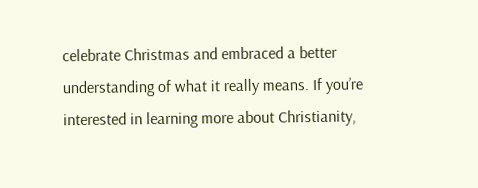celebrate Christmas and embraced a better understanding of what it really means. If you’re interested in learning more about Christianity,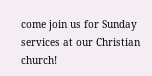come join us for Sunday services at our Christian church!